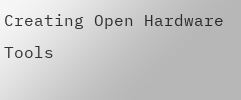Creating Open Hardware Tools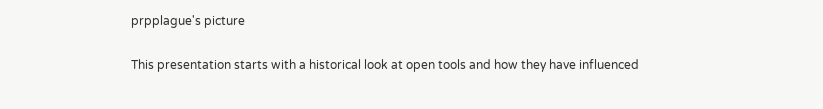prpplague's picture

This presentation starts with a historical look at open tools and how they have influenced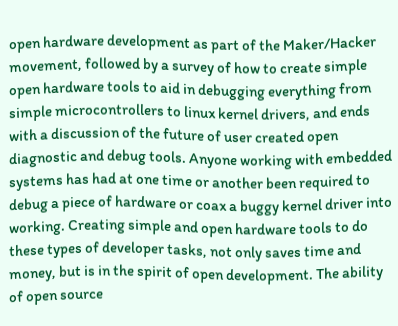open hardware development as part of the Maker/Hacker movement, followed by a survey of how to create simple open hardware tools to aid in debugging everything from simple microcontrollers to linux kernel drivers, and ends with a discussion of the future of user created open diagnostic and debug tools. Anyone working with embedded systems has had at one time or another been required to debug a piece of hardware or coax a buggy kernel driver into working. Creating simple and open hardware tools to do these types of developer tasks, not only saves time and money, but is in the spirit of open development. The ability of open source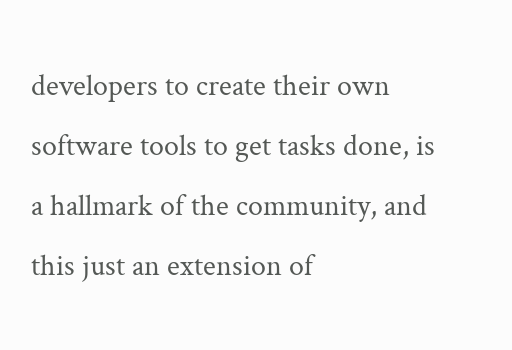developers to create their own software tools to get tasks done, is a hallmark of the community, and this just an extension of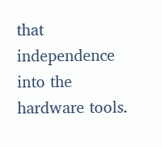that independence into the hardware tools.